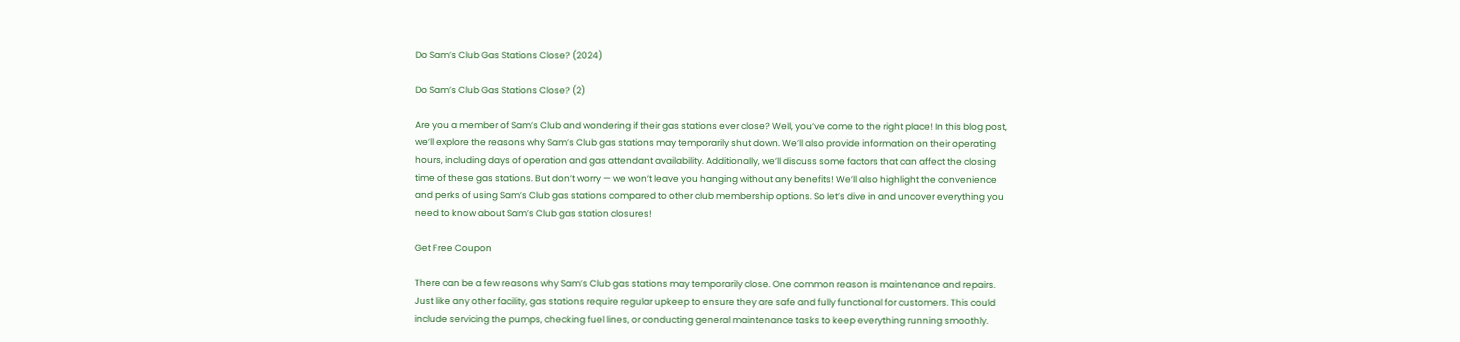Do Sam’s Club Gas Stations Close? (2024)

Do Sam’s Club Gas Stations Close? (2)

Are you a member of Sam’s Club and wondering if their gas stations ever close? Well, you’ve come to the right place! In this blog post, we’ll explore the reasons why Sam’s Club gas stations may temporarily shut down. We’ll also provide information on their operating hours, including days of operation and gas attendant availability. Additionally, we’ll discuss some factors that can affect the closing time of these gas stations. But don’t worry — we won’t leave you hanging without any benefits! We’ll also highlight the convenience and perks of using Sam’s Club gas stations compared to other club membership options. So let’s dive in and uncover everything you need to know about Sam’s Club gas station closures!

Get Free Coupon

There can be a few reasons why Sam’s Club gas stations may temporarily close. One common reason is maintenance and repairs. Just like any other facility, gas stations require regular upkeep to ensure they are safe and fully functional for customers. This could include servicing the pumps, checking fuel lines, or conducting general maintenance tasks to keep everything running smoothly.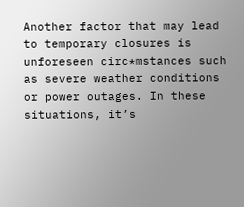Another factor that may lead to temporary closures is unforeseen circ*mstances such as severe weather conditions or power outages. In these situations, it’s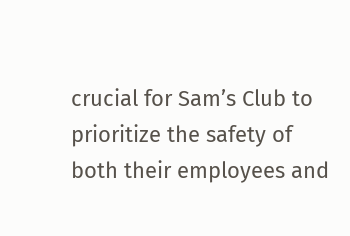crucial for Sam’s Club to prioritize the safety of both their employees and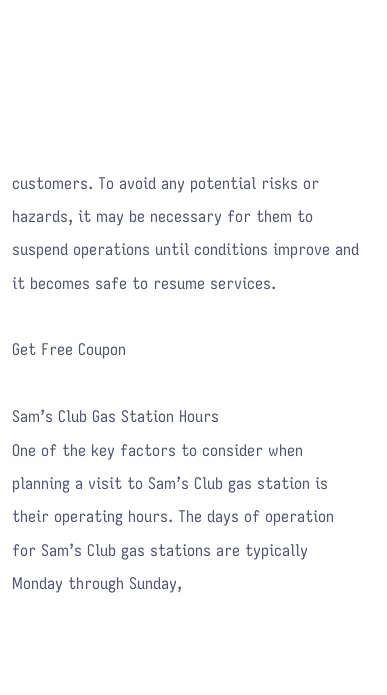customers. To avoid any potential risks or hazards, it may be necessary for them to suspend operations until conditions improve and it becomes safe to resume services.

Get Free Coupon

Sam’s Club Gas Station Hours
One of the key factors to consider when planning a visit to Sam’s Club gas station is their operating hours. The days of operation for Sam’s Club gas stations are typically Monday through Sunday,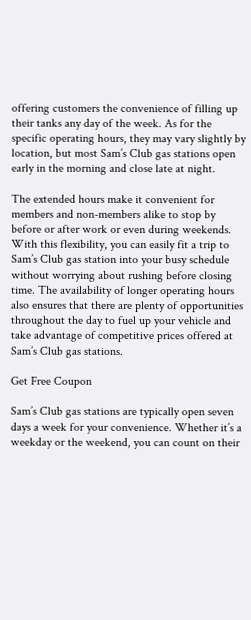offering customers the convenience of filling up their tanks any day of the week. As for the specific operating hours, they may vary slightly by location, but most Sam’s Club gas stations open early in the morning and close late at night.

The extended hours make it convenient for members and non-members alike to stop by before or after work or even during weekends. With this flexibility, you can easily fit a trip to Sam’s Club gas station into your busy schedule without worrying about rushing before closing time. The availability of longer operating hours also ensures that there are plenty of opportunities throughout the day to fuel up your vehicle and take advantage of competitive prices offered at Sam’s Club gas stations.

Get Free Coupon

Sam’s Club gas stations are typically open seven days a week for your convenience. Whether it’s a weekday or the weekend, you can count on their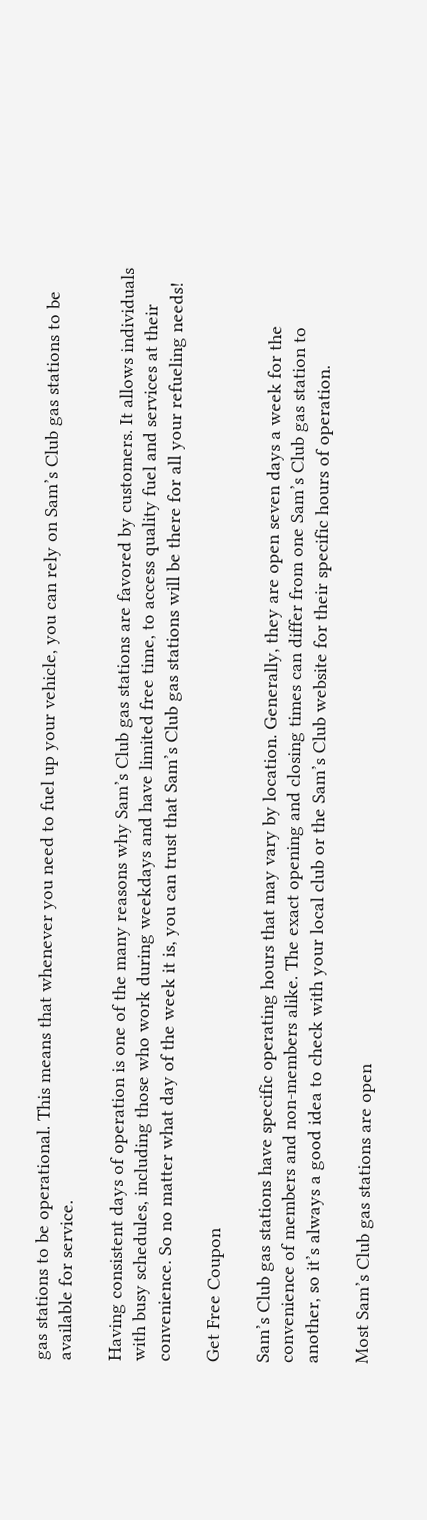gas stations to be operational. This means that whenever you need to fuel up your vehicle, you can rely on Sam’s Club gas stations to be available for service.

Having consistent days of operation is one of the many reasons why Sam’s Club gas stations are favored by customers. It allows individuals with busy schedules, including those who work during weekdays and have limited free time, to access quality fuel and services at their convenience. So no matter what day of the week it is, you can trust that Sam’s Club gas stations will be there for all your refueling needs!

Get Free Coupon

Sam’s Club gas stations have specific operating hours that may vary by location. Generally, they are open seven days a week for the convenience of members and non-members alike. The exact opening and closing times can differ from one Sam’s Club gas station to another, so it’s always a good idea to check with your local club or the Sam’s Club website for their specific hours of operation.

Most Sam’s Club gas stations are open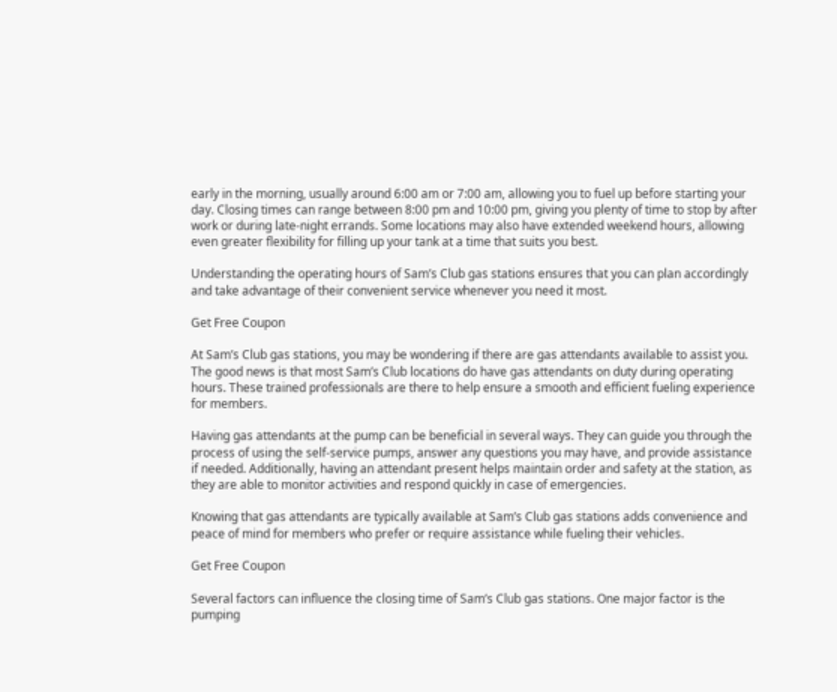early in the morning, usually around 6:00 am or 7:00 am, allowing you to fuel up before starting your day. Closing times can range between 8:00 pm and 10:00 pm, giving you plenty of time to stop by after work or during late-night errands. Some locations may also have extended weekend hours, allowing even greater flexibility for filling up your tank at a time that suits you best.

Understanding the operating hours of Sam’s Club gas stations ensures that you can plan accordingly and take advantage of their convenient service whenever you need it most.

Get Free Coupon

At Sam’s Club gas stations, you may be wondering if there are gas attendants available to assist you. The good news is that most Sam’s Club locations do have gas attendants on duty during operating hours. These trained professionals are there to help ensure a smooth and efficient fueling experience for members.

Having gas attendants at the pump can be beneficial in several ways. They can guide you through the process of using the self-service pumps, answer any questions you may have, and provide assistance if needed. Additionally, having an attendant present helps maintain order and safety at the station, as they are able to monitor activities and respond quickly in case of emergencies.

Knowing that gas attendants are typically available at Sam’s Club gas stations adds convenience and peace of mind for members who prefer or require assistance while fueling their vehicles.

Get Free Coupon

Several factors can influence the closing time of Sam’s Club gas stations. One major factor is the pumping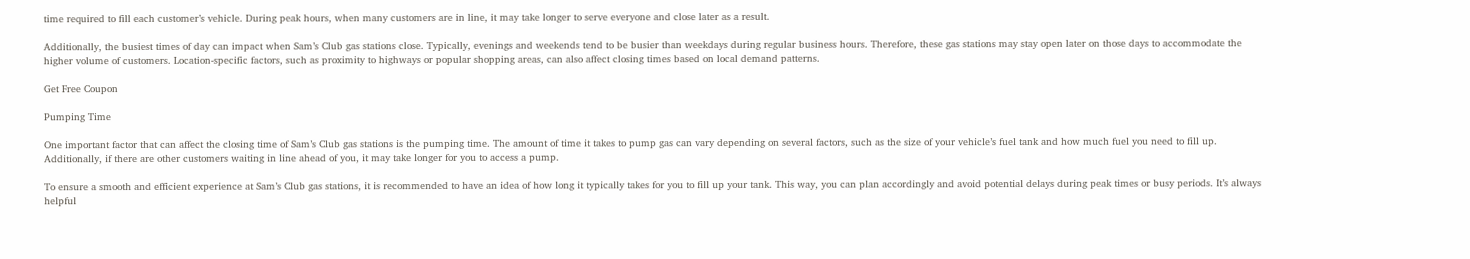time required to fill each customer’s vehicle. During peak hours, when many customers are in line, it may take longer to serve everyone and close later as a result.

Additionally, the busiest times of day can impact when Sam’s Club gas stations close. Typically, evenings and weekends tend to be busier than weekdays during regular business hours. Therefore, these gas stations may stay open later on those days to accommodate the higher volume of customers. Location-specific factors, such as proximity to highways or popular shopping areas, can also affect closing times based on local demand patterns.

Get Free Coupon

Pumping Time

One important factor that can affect the closing time of Sam’s Club gas stations is the pumping time. The amount of time it takes to pump gas can vary depending on several factors, such as the size of your vehicle’s fuel tank and how much fuel you need to fill up. Additionally, if there are other customers waiting in line ahead of you, it may take longer for you to access a pump.

To ensure a smooth and efficient experience at Sam’s Club gas stations, it is recommended to have an idea of how long it typically takes for you to fill up your tank. This way, you can plan accordingly and avoid potential delays during peak times or busy periods. It’s always helpful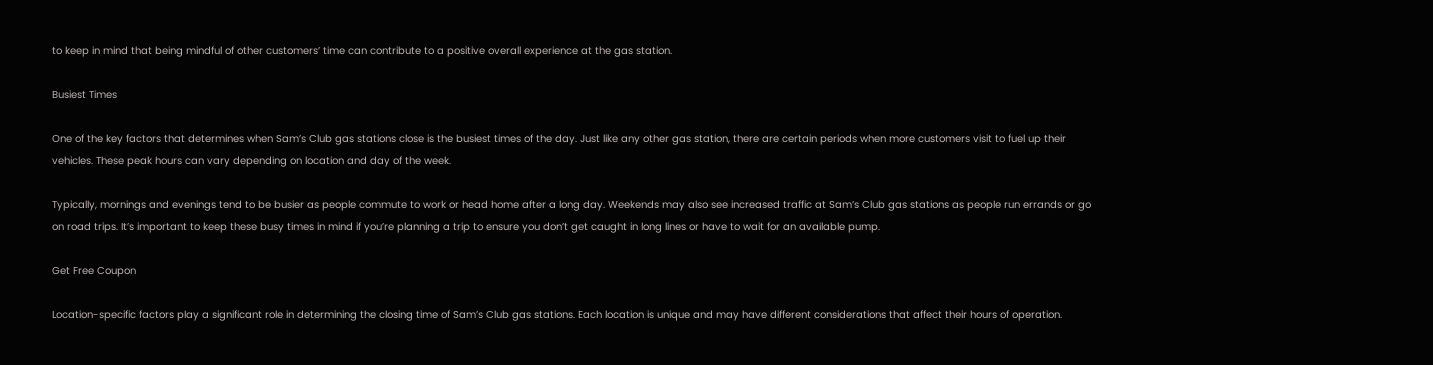to keep in mind that being mindful of other customers’ time can contribute to a positive overall experience at the gas station.

Busiest Times

One of the key factors that determines when Sam’s Club gas stations close is the busiest times of the day. Just like any other gas station, there are certain periods when more customers visit to fuel up their vehicles. These peak hours can vary depending on location and day of the week.

Typically, mornings and evenings tend to be busier as people commute to work or head home after a long day. Weekends may also see increased traffic at Sam’s Club gas stations as people run errands or go on road trips. It’s important to keep these busy times in mind if you’re planning a trip to ensure you don’t get caught in long lines or have to wait for an available pump.

Get Free Coupon

Location-specific factors play a significant role in determining the closing time of Sam’s Club gas stations. Each location is unique and may have different considerations that affect their hours of operation.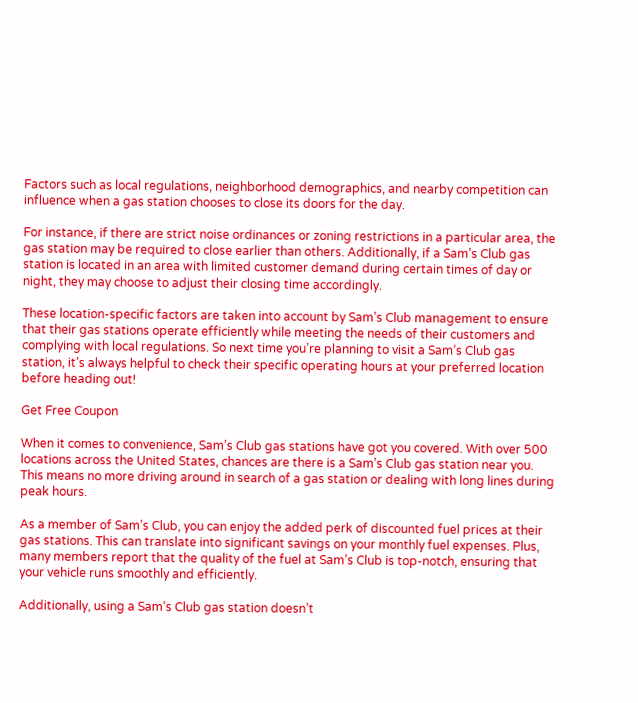Factors such as local regulations, neighborhood demographics, and nearby competition can influence when a gas station chooses to close its doors for the day.

For instance, if there are strict noise ordinances or zoning restrictions in a particular area, the gas station may be required to close earlier than others. Additionally, if a Sam’s Club gas station is located in an area with limited customer demand during certain times of day or night, they may choose to adjust their closing time accordingly.

These location-specific factors are taken into account by Sam’s Club management to ensure that their gas stations operate efficiently while meeting the needs of their customers and complying with local regulations. So next time you’re planning to visit a Sam’s Club gas station, it’s always helpful to check their specific operating hours at your preferred location before heading out!

Get Free Coupon

When it comes to convenience, Sam’s Club gas stations have got you covered. With over 500 locations across the United States, chances are there is a Sam’s Club gas station near you. This means no more driving around in search of a gas station or dealing with long lines during peak hours.

As a member of Sam’s Club, you can enjoy the added perk of discounted fuel prices at their gas stations. This can translate into significant savings on your monthly fuel expenses. Plus, many members report that the quality of the fuel at Sam’s Club is top-notch, ensuring that your vehicle runs smoothly and efficiently.

Additionally, using a Sam’s Club gas station doesn’t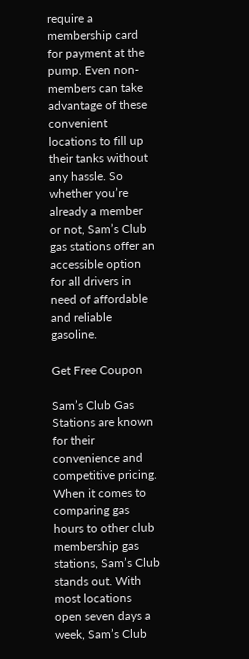require a membership card for payment at the pump. Even non-members can take advantage of these convenient locations to fill up their tanks without any hassle. So whether you’re already a member or not, Sam’s Club gas stations offer an accessible option for all drivers in need of affordable and reliable gasoline.

Get Free Coupon

Sam’s Club Gas Stations are known for their convenience and competitive pricing. When it comes to comparing gas hours to other club membership gas stations, Sam’s Club stands out. With most locations open seven days a week, Sam’s Club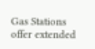Gas Stations offer extended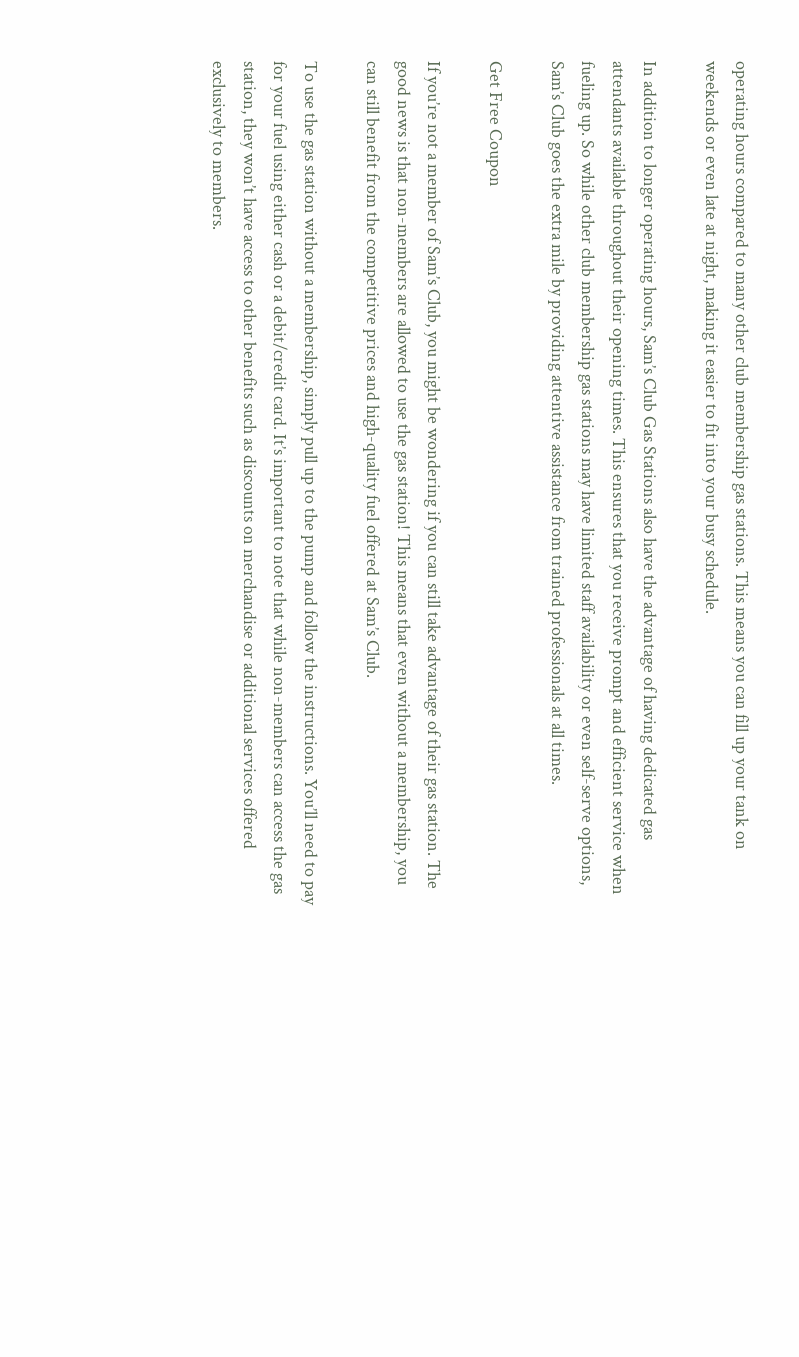operating hours compared to many other club membership gas stations. This means you can fill up your tank on weekends or even late at night, making it easier to fit into your busy schedule.

In addition to longer operating hours, Sam’s Club Gas Stations also have the advantage of having dedicated gas attendants available throughout their opening times. This ensures that you receive prompt and efficient service when fueling up. So while other club membership gas stations may have limited staff availability or even self-serve options, Sam’s Club goes the extra mile by providing attentive assistance from trained professionals at all times.

Get Free Coupon

If you’re not a member of Sam’s Club, you might be wondering if you can still take advantage of their gas station. The good news is that non-members are allowed to use the gas station! This means that even without a membership, you can still benefit from the competitive prices and high-quality fuel offered at Sam’s Club.

To use the gas station without a membership, simply pull up to the pump and follow the instructions. You’ll need to pay for your fuel using either cash or a debit/credit card. It’s important to note that while non-members can access the gas station, they won’t have access to other benefits such as discounts on merchandise or additional services offered exclusively to members.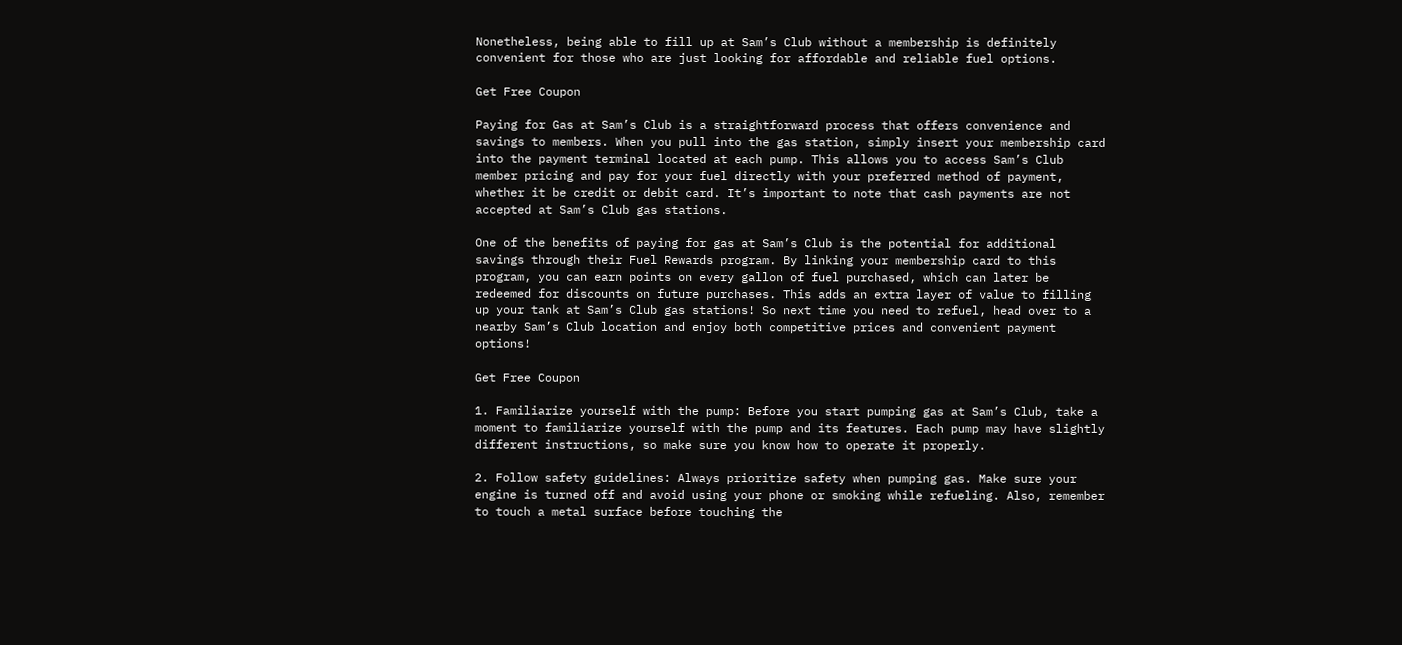Nonetheless, being able to fill up at Sam’s Club without a membership is definitely convenient for those who are just looking for affordable and reliable fuel options.

Get Free Coupon

Paying for Gas at Sam’s Club is a straightforward process that offers convenience and savings to members. When you pull into the gas station, simply insert your membership card into the payment terminal located at each pump. This allows you to access Sam’s Club member pricing and pay for your fuel directly with your preferred method of payment, whether it be credit or debit card. It’s important to note that cash payments are not accepted at Sam’s Club gas stations.

One of the benefits of paying for gas at Sam’s Club is the potential for additional savings through their Fuel Rewards program. By linking your membership card to this program, you can earn points on every gallon of fuel purchased, which can later be redeemed for discounts on future purchases. This adds an extra layer of value to filling up your tank at Sam’s Club gas stations! So next time you need to refuel, head over to a nearby Sam’s Club location and enjoy both competitive prices and convenient payment options!

Get Free Coupon

1. Familiarize yourself with the pump: Before you start pumping gas at Sam’s Club, take a moment to familiarize yourself with the pump and its features. Each pump may have slightly different instructions, so make sure you know how to operate it properly.

2. Follow safety guidelines: Always prioritize safety when pumping gas. Make sure your engine is turned off and avoid using your phone or smoking while refueling. Also, remember to touch a metal surface before touching the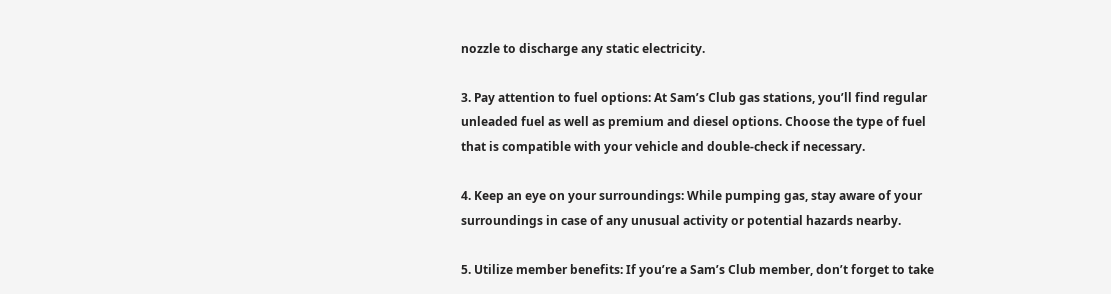nozzle to discharge any static electricity.

3. Pay attention to fuel options: At Sam’s Club gas stations, you’ll find regular unleaded fuel as well as premium and diesel options. Choose the type of fuel that is compatible with your vehicle and double-check if necessary.

4. Keep an eye on your surroundings: While pumping gas, stay aware of your surroundings in case of any unusual activity or potential hazards nearby.

5. Utilize member benefits: If you’re a Sam’s Club member, don’t forget to take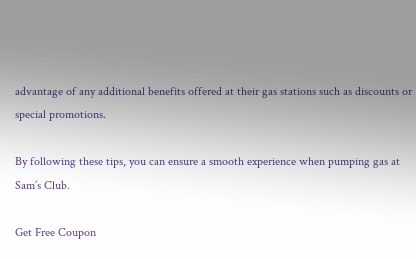advantage of any additional benefits offered at their gas stations such as discounts or special promotions.

By following these tips, you can ensure a smooth experience when pumping gas at Sam’s Club.

Get Free Coupon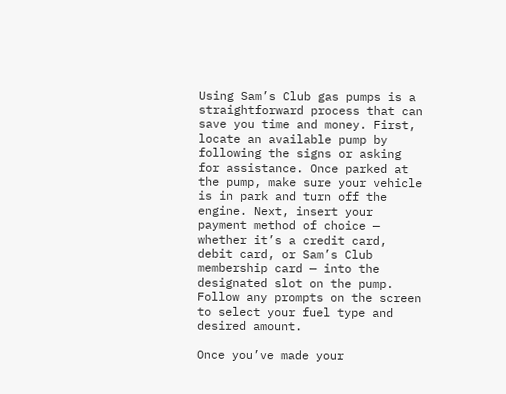Using Sam’s Club gas pumps is a straightforward process that can save you time and money. First, locate an available pump by following the signs or asking for assistance. Once parked at the pump, make sure your vehicle is in park and turn off the engine. Next, insert your payment method of choice — whether it’s a credit card, debit card, or Sam’s Club membership card — into the designated slot on the pump. Follow any prompts on the screen to select your fuel type and desired amount.

Once you’ve made your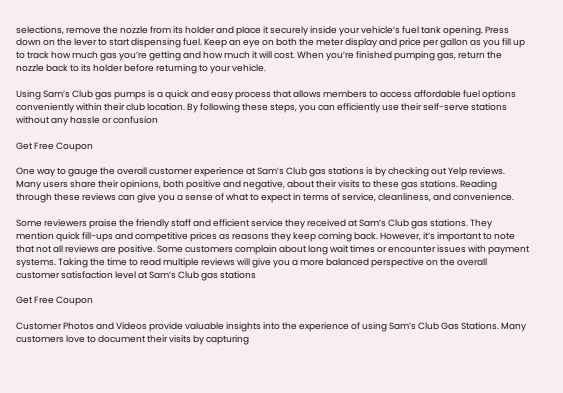selections, remove the nozzle from its holder and place it securely inside your vehicle’s fuel tank opening. Press down on the lever to start dispensing fuel. Keep an eye on both the meter display and price per gallon as you fill up to track how much gas you’re getting and how much it will cost. When you’re finished pumping gas, return the nozzle back to its holder before returning to your vehicle.

Using Sam’s Club gas pumps is a quick and easy process that allows members to access affordable fuel options conveniently within their club location. By following these steps, you can efficiently use their self-serve stations without any hassle or confusion

Get Free Coupon

One way to gauge the overall customer experience at Sam’s Club gas stations is by checking out Yelp reviews. Many users share their opinions, both positive and negative, about their visits to these gas stations. Reading through these reviews can give you a sense of what to expect in terms of service, cleanliness, and convenience.

Some reviewers praise the friendly staff and efficient service they received at Sam’s Club gas stations. They mention quick fill-ups and competitive prices as reasons they keep coming back. However, it’s important to note that not all reviews are positive. Some customers complain about long wait times or encounter issues with payment systems. Taking the time to read multiple reviews will give you a more balanced perspective on the overall customer satisfaction level at Sam’s Club gas stations

Get Free Coupon

Customer Photos and Videos provide valuable insights into the experience of using Sam’s Club Gas Stations. Many customers love to document their visits by capturing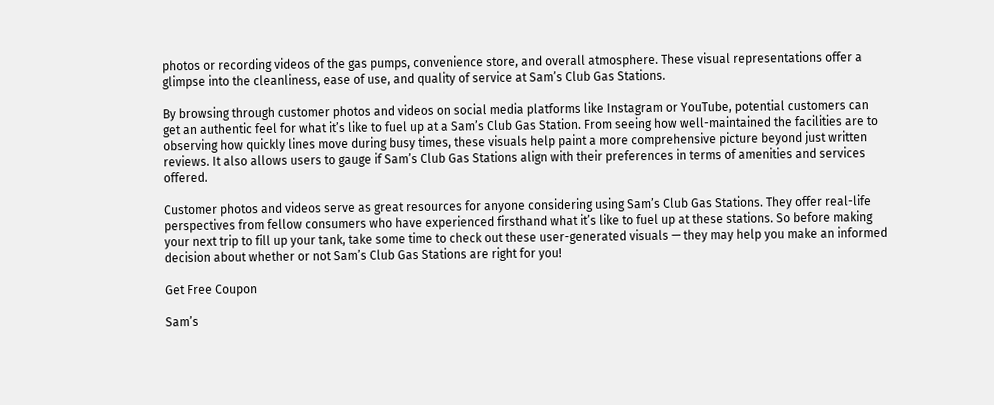photos or recording videos of the gas pumps, convenience store, and overall atmosphere. These visual representations offer a glimpse into the cleanliness, ease of use, and quality of service at Sam’s Club Gas Stations.

By browsing through customer photos and videos on social media platforms like Instagram or YouTube, potential customers can get an authentic feel for what it’s like to fuel up at a Sam’s Club Gas Station. From seeing how well-maintained the facilities are to observing how quickly lines move during busy times, these visuals help paint a more comprehensive picture beyond just written reviews. It also allows users to gauge if Sam’s Club Gas Stations align with their preferences in terms of amenities and services offered.

Customer photos and videos serve as great resources for anyone considering using Sam’s Club Gas Stations. They offer real-life perspectives from fellow consumers who have experienced firsthand what it’s like to fuel up at these stations. So before making your next trip to fill up your tank, take some time to check out these user-generated visuals — they may help you make an informed decision about whether or not Sam’s Club Gas Stations are right for you!

Get Free Coupon

Sam’s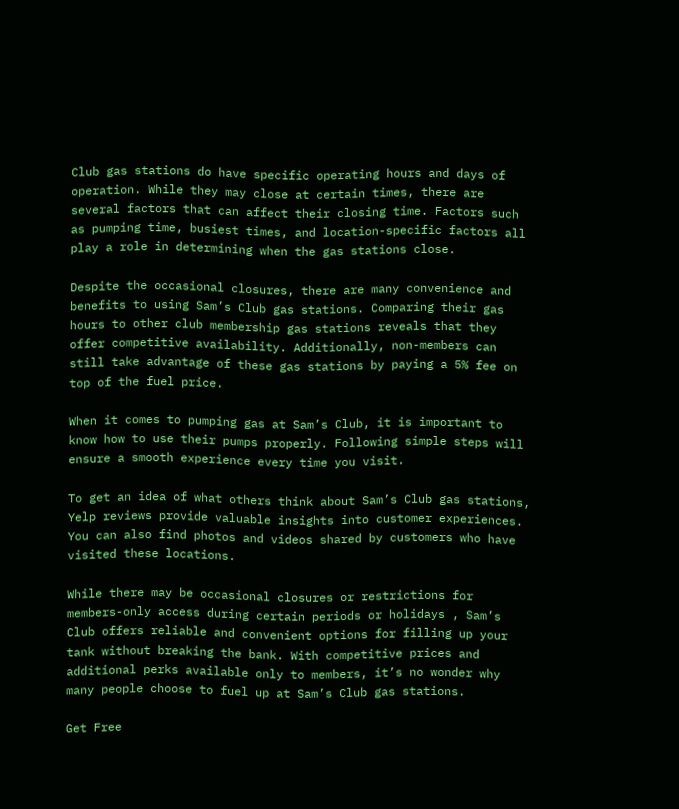Club gas stations do have specific operating hours and days of operation. While they may close at certain times, there are several factors that can affect their closing time. Factors such as pumping time, busiest times, and location-specific factors all play a role in determining when the gas stations close.

Despite the occasional closures, there are many convenience and benefits to using Sam’s Club gas stations. Comparing their gas hours to other club membership gas stations reveals that they offer competitive availability. Additionally, non-members can still take advantage of these gas stations by paying a 5% fee on top of the fuel price.

When it comes to pumping gas at Sam’s Club, it is important to know how to use their pumps properly. Following simple steps will ensure a smooth experience every time you visit.

To get an idea of what others think about Sam’s Club gas stations, Yelp reviews provide valuable insights into customer experiences. You can also find photos and videos shared by customers who have visited these locations.

While there may be occasional closures or restrictions for members-only access during certain periods or holidays , Sam’s Club offers reliable and convenient options for filling up your tank without breaking the bank. With competitive prices and additional perks available only to members, it’s no wonder why many people choose to fuel up at Sam’s Club gas stations.

Get Free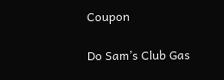Coupon

Do Sam’s Club Gas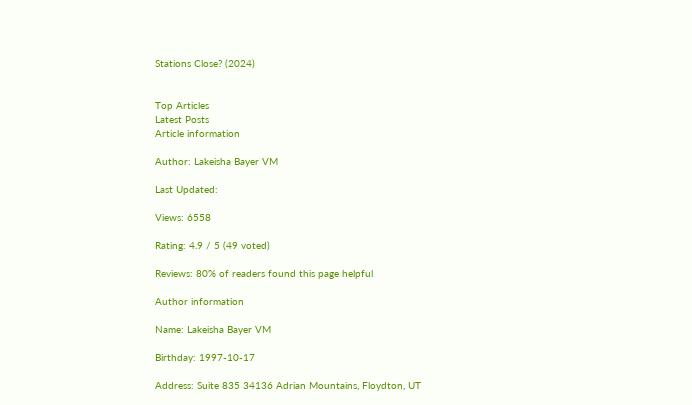Stations Close? (2024)


Top Articles
Latest Posts
Article information

Author: Lakeisha Bayer VM

Last Updated:

Views: 6558

Rating: 4.9 / 5 (49 voted)

Reviews: 80% of readers found this page helpful

Author information

Name: Lakeisha Bayer VM

Birthday: 1997-10-17

Address: Suite 835 34136 Adrian Mountains, Floydton, UT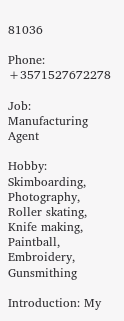81036

Phone: +3571527672278

Job: Manufacturing Agent

Hobby: Skimboarding, Photography, Roller skating, Knife making, Paintball, Embroidery, Gunsmithing

Introduction: My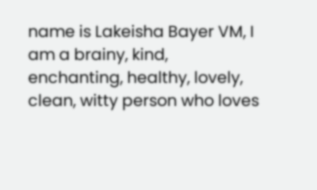name is Lakeisha Bayer VM, I am a brainy, kind, enchanting, healthy, lovely, clean, witty person who loves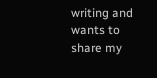writing and wants to share my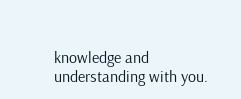knowledge and understanding with you.